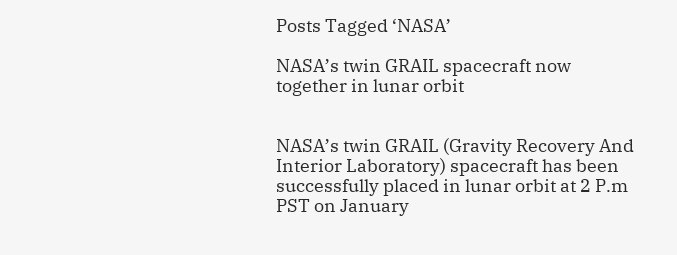Posts Tagged ‘NASA’

NASA’s twin GRAIL spacecraft now together in lunar orbit


NASA’s twin GRAIL (Gravity Recovery And Interior Laboratory) spacecraft has been successfully placed in lunar orbit at 2 P.m PST on January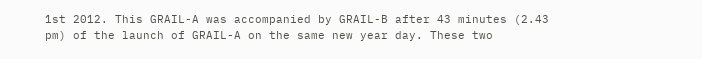1st 2012. This GRAIL-A was accompanied by GRAIL-B after 43 minutes (2.43 pm) of the launch of GRAIL-A on the same new year day. These two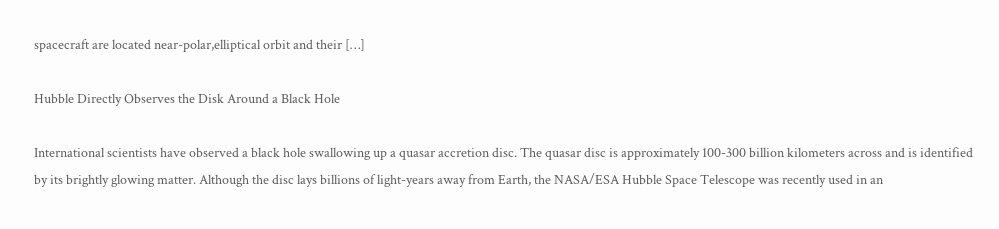spacecraft are located near-polar,elliptical orbit and their […]

Hubble Directly Observes the Disk Around a Black Hole

International scientists have observed a black hole swallowing up a quasar accretion disc. The quasar disc is approximately 100-300 billion kilometers across and is identified by its brightly glowing matter. Although the disc lays billions of light-years away from Earth, the NASA/ESA Hubble Space Telescope was recently used in an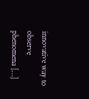innovative way to observe phenomena […]